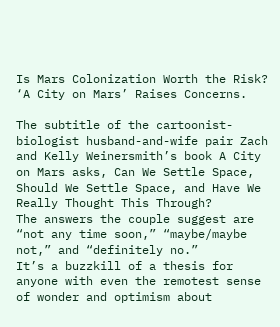Is Mars Colonization Worth the Risk? ‘A City on Mars’ Raises Concerns.

The subtitle of the cartoonist-biologist husband-and-wife pair Zach and Kelly Weinersmith’s book A City on Mars asks, Can We Settle Space, Should We Settle Space, and Have We Really Thought This Through?
The answers the couple suggest are “not any time soon,” “maybe/maybe not,” and “definitely no.”
It’s a buzzkill of a thesis for anyone with even the remotest sense of wonder and optimism about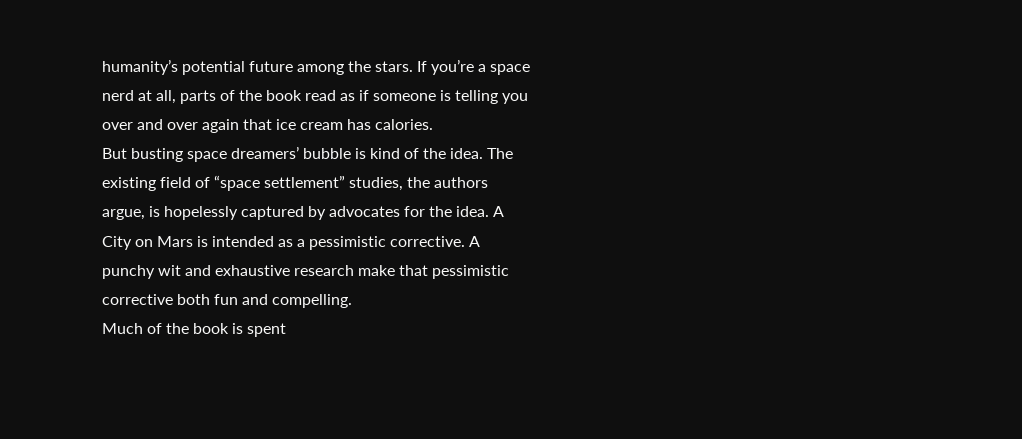humanity’s potential future among the stars. If you’re a space nerd at all, parts of the book read as if someone is telling you over and over again that ice cream has calories.
But busting space dreamers’ bubble is kind of the idea. The existing field of “space settlement” studies, the authors argue, is hopelessly captured by advocates for the idea. A City on Mars is intended as a pessimistic corrective. A punchy wit and exhaustive research make that pessimistic corrective both fun and compelling.
Much of the book is spent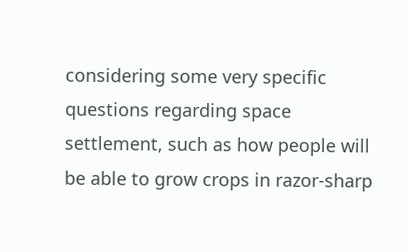considering some very specific questions regarding space settlement, such as how people will be able to grow crops in razor-sharp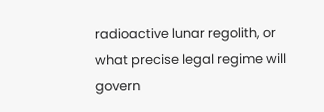radioactive lunar regolith, or what precise legal regime will govern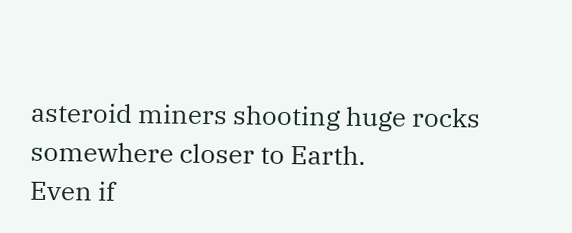asteroid miners shooting huge rocks somewhere closer to Earth.
Even if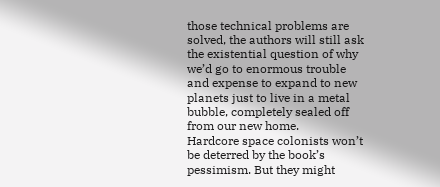those technical problems are solved, the authors will still ask the existential question of why we’d go to enormous trouble and expense to expand to new planets just to live in a metal bubble, completely sealed off from our new home.
Hardcore space colonists won’t be deterred by the book’s pessimism. But they might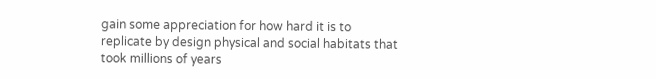gain some appreciation for how hard it is to replicate by design physical and social habitats that took millions of years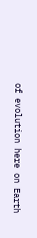of evolution here on Earth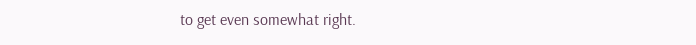to get even somewhat right.